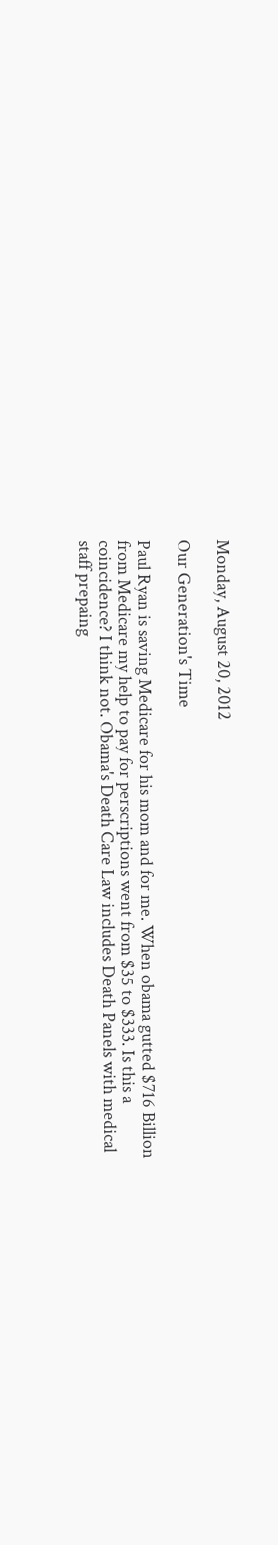Monday, August 20, 2012

Our Generation's Time

Paul Ryan is saving Medicare for his mom and for me. When obama gutted $716 Billion from Medicare my help to pay for perscriptions went from $35 to $333. Is this a coincidence? I think not. Obama's Death Care Law includes Death Panels with medical staff prepaing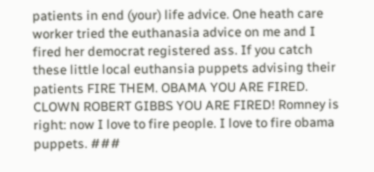patients in end (your) life advice. One heath care worker tried the euthanasia advice on me and I fired her democrat registered ass. If you catch these little local euthansia puppets advising their patients FIRE THEM. OBAMA YOU ARE FIRED. CLOWN ROBERT GIBBS YOU ARE FIRED! Romney is right: now I love to fire people. I love to fire obama puppets. ###